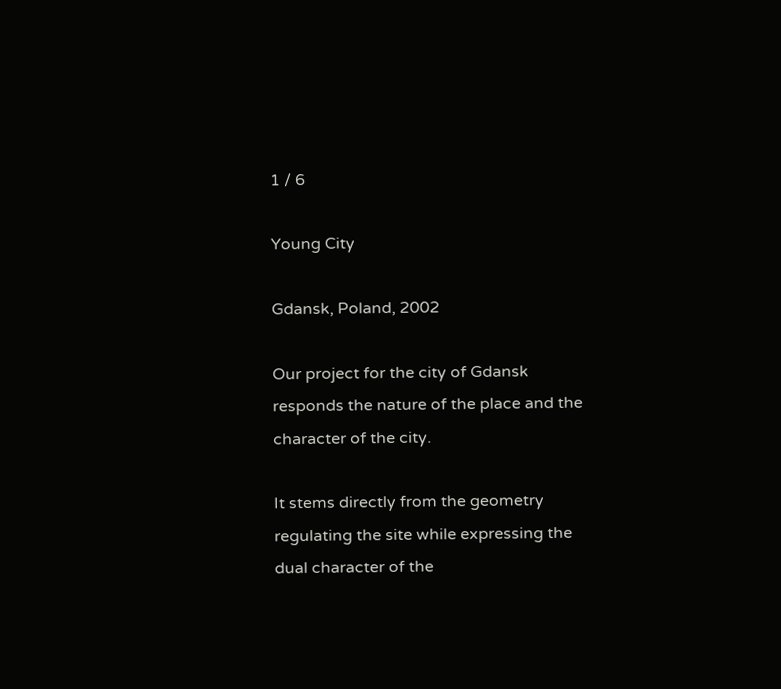1 / 6

Young City

Gdansk, Poland, 2002

Our project for the city of Gdansk responds the nature of the place and the character of the city.

It stems directly from the geometry regulating the site while expressing the dual character of the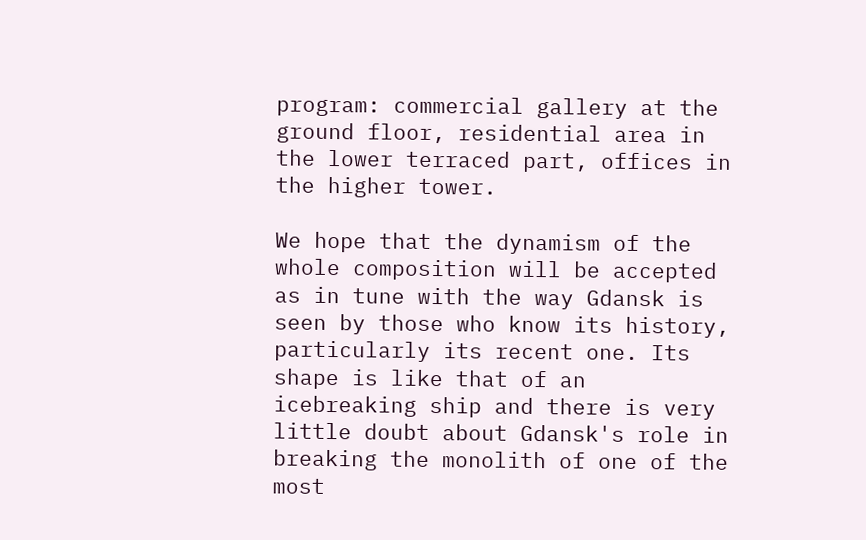program: commercial gallery at the ground floor, residential area in the lower terraced part, offices in the higher tower.

We hope that the dynamism of the whole composition will be accepted as in tune with the way Gdansk is seen by those who know its history, particularly its recent one. Its shape is like that of an icebreaking ship and there is very little doubt about Gdansk's role in breaking the monolith of one of the most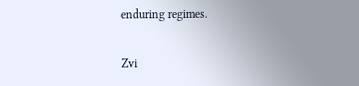enduring regimes.

Zvi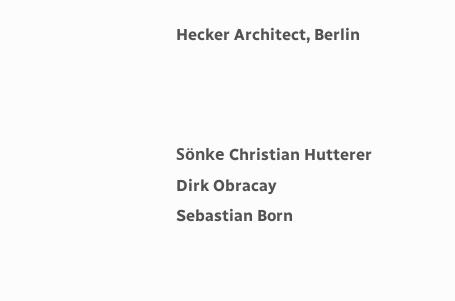Hecker Architect, Berlin



Sönke Christian Hutterer
Dirk Obracay
Sebastian Born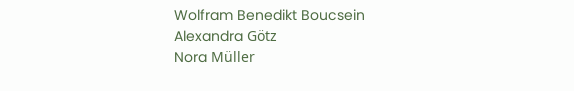Wolfram Benedikt Boucsein
Alexandra Götz
Nora Müller